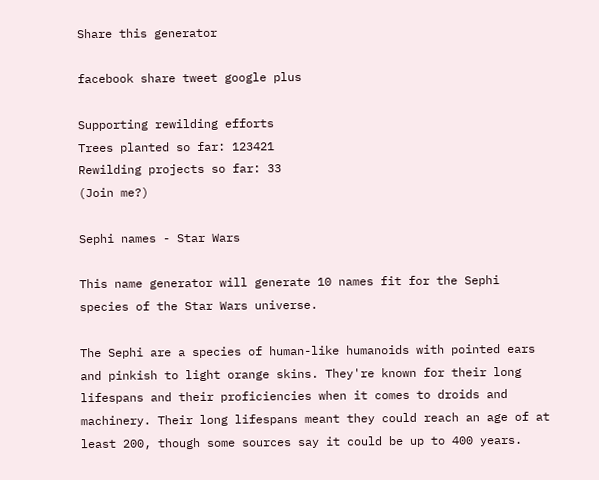Share this generator

facebook share tweet google plus

Supporting rewilding efforts
Trees planted so far: 123421
Rewilding projects so far: 33
(Join me?)

Sephi names - Star Wars

This name generator will generate 10 names fit for the Sephi species of the Star Wars universe.

The Sephi are a species of human-like humanoids with pointed ears and pinkish to light orange skins. They're known for their long lifespans and their proficiencies when it comes to droids and machinery. Their long lifespans meant they could reach an age of at least 200, though some sources say it could be up to 400 years.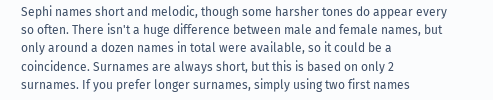Sephi names short and melodic, though some harsher tones do appear every so often. There isn't a huge difference between male and female names, but only around a dozen names in total were available, so it could be a coincidence. Surnames are always short, but this is based on only 2 surnames. If you prefer longer surnames, simply using two first names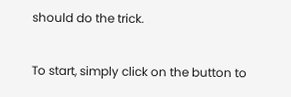should do the trick.

To start, simply click on the button to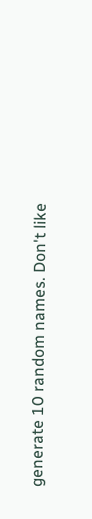generate 10 random names. Don't like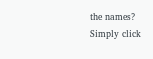the names? Simply click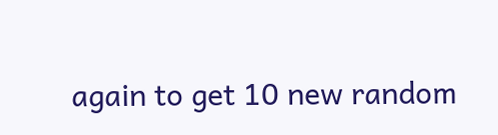again to get 10 new random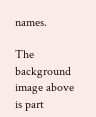names.

The background image above is part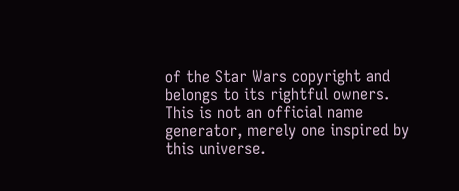of the Star Wars copyright and belongs to its rightful owners. This is not an official name generator, merely one inspired by this universe.